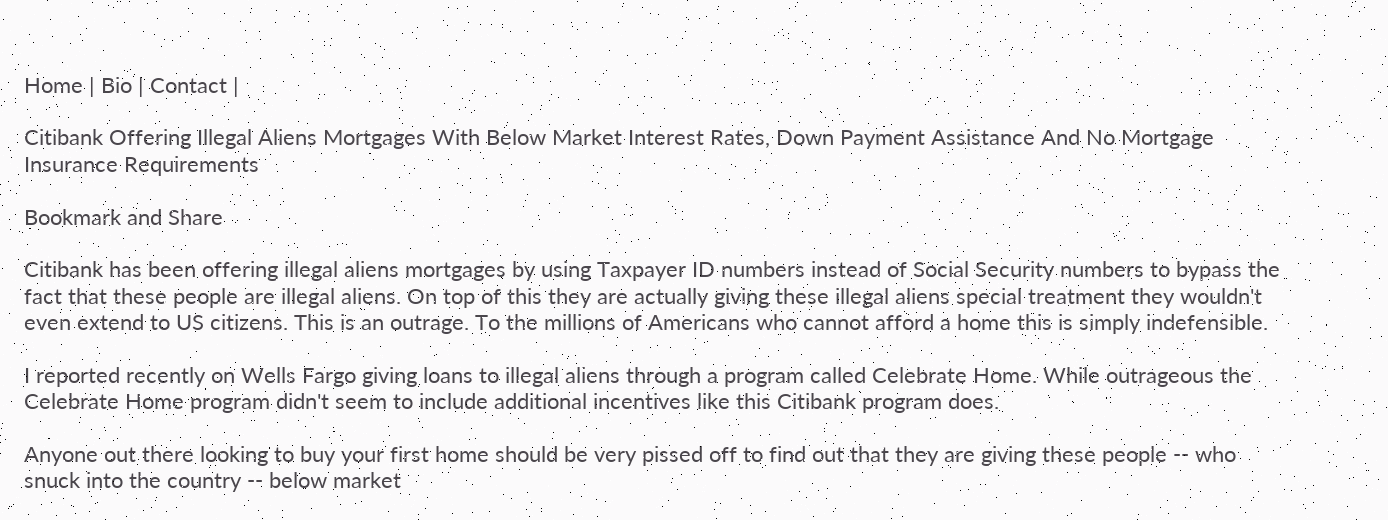Home | Bio | Contact |

Citibank Offering Illegal Aliens Mortgages With Below Market Interest Rates, Down Payment Assistance And No Mortgage Insurance Requirements

Bookmark and Share

Citibank has been offering illegal aliens mortgages by using Taxpayer ID numbers instead of Social Security numbers to bypass the fact that these people are illegal aliens. On top of this they are actually giving these illegal aliens special treatment they wouldn't even extend to US citizens. This is an outrage. To the millions of Americans who cannot afford a home this is simply indefensible.

I reported recently on Wells Fargo giving loans to illegal aliens through a program called Celebrate Home. While outrageous the Celebrate Home program didn't seem to include additional incentives like this Citibank program does.

Anyone out there looking to buy your first home should be very pissed off to find out that they are giving these people -- who snuck into the country -- below market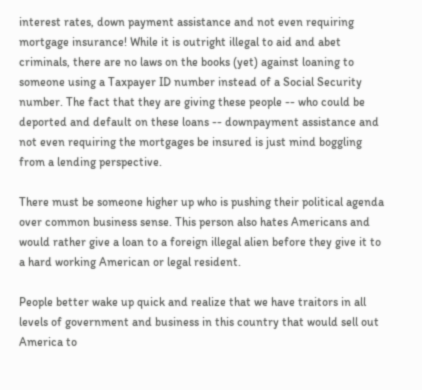interest rates, down payment assistance and not even requiring mortgage insurance! While it is outright illegal to aid and abet criminals, there are no laws on the books (yet) against loaning to someone using a Taxpayer ID number instead of a Social Security number. The fact that they are giving these people -- who could be deported and default on these loans -- downpayment assistance and not even requiring the mortgages be insured is just mind boggling from a lending perspective.

There must be someone higher up who is pushing their political agenda over common business sense. This person also hates Americans and would rather give a loan to a foreign illegal alien before they give it to a hard working American or legal resident.

People better wake up quick and realize that we have traitors in all levels of government and business in this country that would sell out America to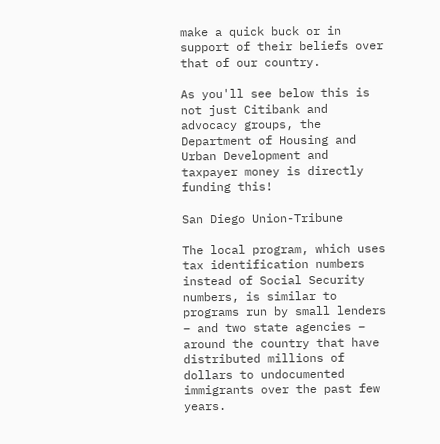make a quick buck or in support of their beliefs over that of our country.

As you'll see below this is not just Citibank and advocacy groups, the Department of Housing and Urban Development and taxpayer money is directly funding this!

San Diego Union-Tribune

The local program, which uses tax identification numbers instead of Social Security numbers, is similar to programs run by small lenders – and two state agencies – around the country that have distributed millions of dollars to undocumented immigrants over the past few years.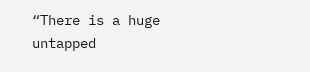“There is a huge untapped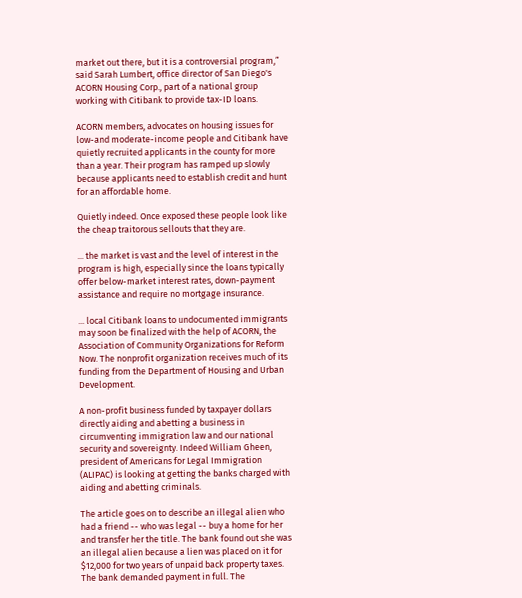market out there, but it is a controversial program,” said Sarah Lumbert, office director of San Diego's ACORN Housing Corp., part of a national group working with Citibank to provide tax-ID loans.

ACORN members, advocates on housing issues for low-and moderate-income people and Citibank have quietly recruited applicants in the county for more than a year. Their program has ramped up slowly because applicants need to establish credit and hunt for an affordable home.

Quietly indeed. Once exposed these people look like the cheap traitorous sellouts that they are.

... the market is vast and the level of interest in the program is high, especially since the loans typically offer below-market interest rates, down-payment assistance and require no mortgage insurance.

... local Citibank loans to undocumented immigrants may soon be finalized with the help of ACORN, the Association of Community Organizations for Reform Now. The nonprofit organization receives much of its funding from the Department of Housing and Urban Development.

A non-profit business funded by taxpayer dollars directly aiding and abetting a business in circumventing immigration law and our national security and sovereignty. Indeed William Gheen, president of Americans for Legal Immigration (ALIPAC) is looking at getting the banks charged with aiding and abetting criminals.

The article goes on to describe an illegal alien who had a friend -- who was legal -- buy a home for her and transfer her the title. The bank found out she was an illegal alien because a lien was placed on it for $12,000 for two years of unpaid back property taxes. The bank demanded payment in full. The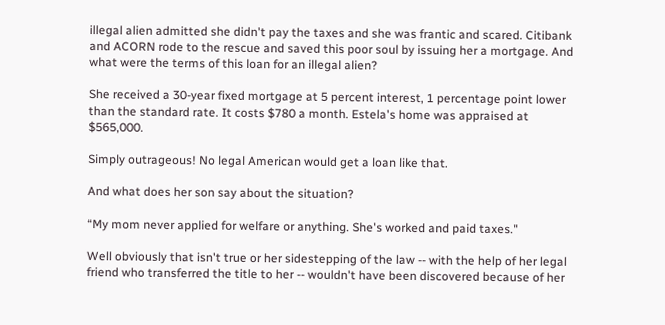illegal alien admitted she didn't pay the taxes and she was frantic and scared. Citibank and ACORN rode to the rescue and saved this poor soul by issuing her a mortgage. And what were the terms of this loan for an illegal alien?

She received a 30-year fixed mortgage at 5 percent interest, 1 percentage point lower than the standard rate. It costs $780 a month. Estela's home was appraised at $565,000.

Simply outrageous! No legal American would get a loan like that.

And what does her son say about the situation?

“My mom never applied for welfare or anything. She's worked and paid taxes."

Well obviously that isn't true or her sidestepping of the law -- with the help of her legal friend who transferred the title to her -- wouldn't have been discovered because of her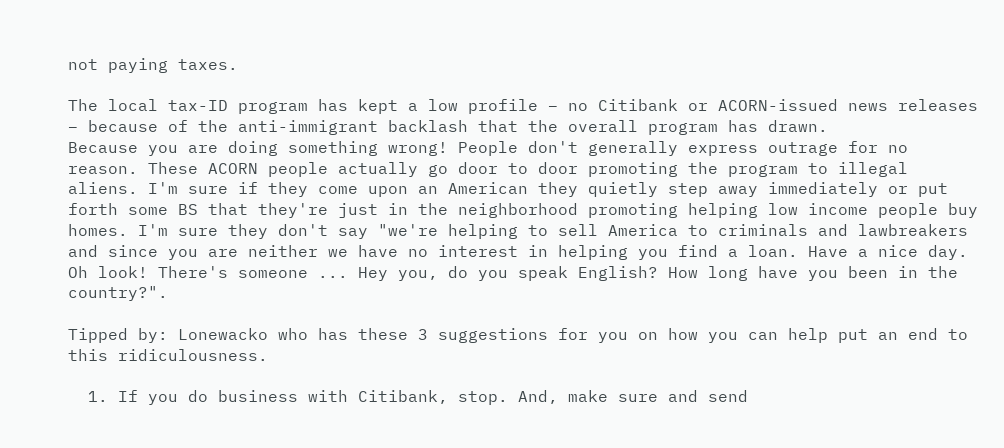not paying taxes.

The local tax-ID program has kept a low profile – no Citibank or ACORN-issued news releases – because of the anti-immigrant backlash that the overall program has drawn.
Because you are doing something wrong! People don't generally express outrage for no reason. These ACORN people actually go door to door promoting the program to illegal aliens. I'm sure if they come upon an American they quietly step away immediately or put forth some BS that they're just in the neighborhood promoting helping low income people buy homes. I'm sure they don't say "we're helping to sell America to criminals and lawbreakers and since you are neither we have no interest in helping you find a loan. Have a nice day. Oh look! There's someone ... Hey you, do you speak English? How long have you been in the country?".

Tipped by: Lonewacko who has these 3 suggestions for you on how you can help put an end to this ridiculousness.

  1. If you do business with Citibank, stop. And, make sure and send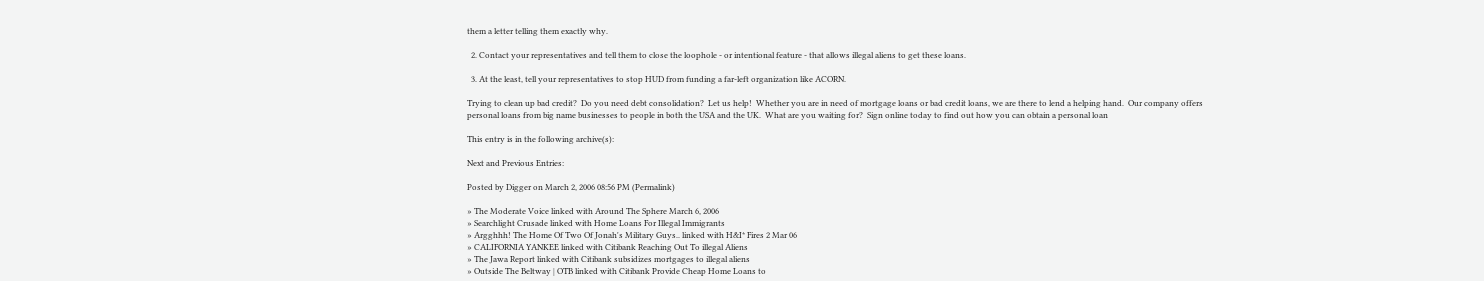them a letter telling them exactly why.

  2. Contact your representatives and tell them to close the loophole - or intentional feature - that allows illegal aliens to get these loans.

  3. At the least, tell your representatives to stop HUD from funding a far-left organization like ACORN.

Trying to clean up bad credit?  Do you need debt consolidation?  Let us help!  Whether you are in need of mortgage loans or bad credit loans, we are there to lend a helping hand.  Our company offers personal loans from big name businesses to people in both the USA and the UK.  What are you waiting for?  Sign online today to find out how you can obtain a personal loan

This entry is in the following archive(s):

Next and Previous Entries:

Posted by Digger on March 2, 2006 08:56 PM (Permalink)

» The Moderate Voice linked with Around The Sphere March 6, 2006
» Searchlight Crusade linked with Home Loans For Illegal Immigrants
» Argghhh! The Home Of Two Of Jonah's Military Guys.. linked with H&I* Fires 2 Mar 06
» CALIFORNIA YANKEE linked with Citibank Reaching Out To illegal Aliens
» The Jawa Report linked with Citibank subsidizes mortgages to illegal aliens
» Outside The Beltway | OTB linked with Citibank Provide Cheap Home Loans to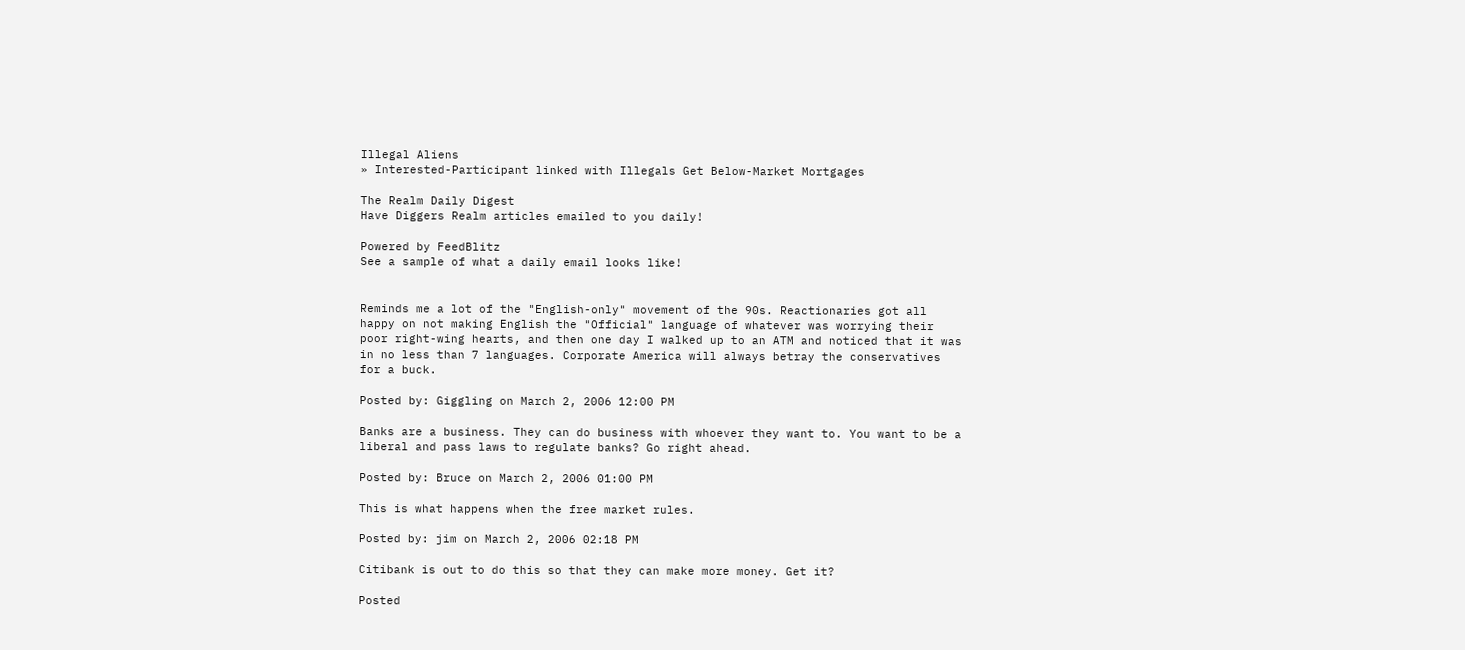Illegal Aliens
» Interested-Participant linked with Illegals Get Below-Market Mortgages

The Realm Daily Digest
Have Diggers Realm articles emailed to you daily!

Powered by FeedBlitz
See a sample of what a daily email looks like!


Reminds me a lot of the "English-only" movement of the 90s. Reactionaries got all happy on not making English the "Official" language of whatever was worrying their poor right-wing hearts, and then one day I walked up to an ATM and noticed that it was in no less than 7 languages. Corporate America will always betray the conservatives for a buck.

Posted by: Giggling on March 2, 2006 12:00 PM

Banks are a business. They can do business with whoever they want to. You want to be a liberal and pass laws to regulate banks? Go right ahead.

Posted by: Bruce on March 2, 2006 01:00 PM

This is what happens when the free market rules.

Posted by: jim on March 2, 2006 02:18 PM

Citibank is out to do this so that they can make more money. Get it?

Posted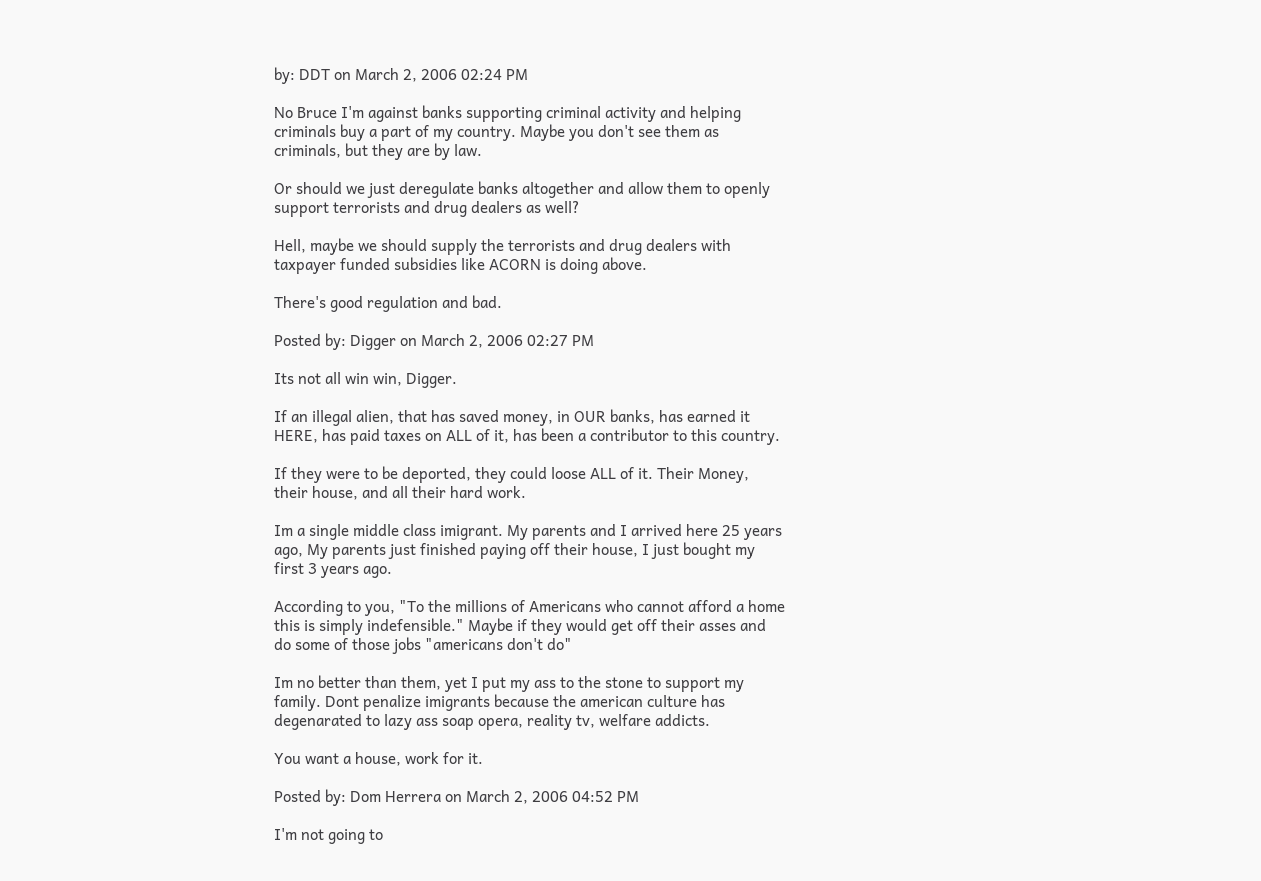by: DDT on March 2, 2006 02:24 PM

No Bruce I'm against banks supporting criminal activity and helping criminals buy a part of my country. Maybe you don't see them as criminals, but they are by law.

Or should we just deregulate banks altogether and allow them to openly support terrorists and drug dealers as well?

Hell, maybe we should supply the terrorists and drug dealers with taxpayer funded subsidies like ACORN is doing above.

There's good regulation and bad.

Posted by: Digger on March 2, 2006 02:27 PM

Its not all win win, Digger.

If an illegal alien, that has saved money, in OUR banks, has earned it HERE, has paid taxes on ALL of it, has been a contributor to this country.

If they were to be deported, they could loose ALL of it. Their Money, their house, and all their hard work.

Im a single middle class imigrant. My parents and I arrived here 25 years ago, My parents just finished paying off their house, I just bought my first 3 years ago.

According to you, "To the millions of Americans who cannot afford a home this is simply indefensible." Maybe if they would get off their asses and do some of those jobs "americans don't do"

Im no better than them, yet I put my ass to the stone to support my family. Dont penalize imigrants because the american culture has degenarated to lazy ass soap opera, reality tv, welfare addicts.

You want a house, work for it.

Posted by: Dom Herrera on March 2, 2006 04:52 PM

I'm not going to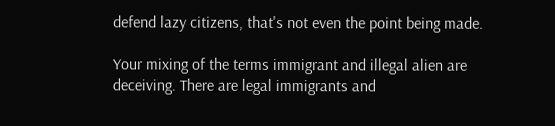defend lazy citizens, that's not even the point being made.

Your mixing of the terms immigrant and illegal alien are deceiving. There are legal immigrants and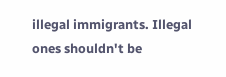illegal immigrants. Illegal ones shouldn't be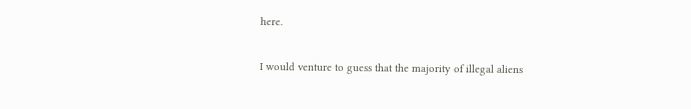here.

I would venture to guess that the majority of illegal aliens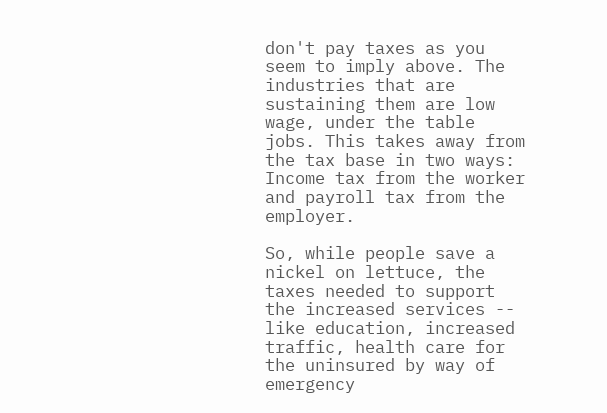don't pay taxes as you seem to imply above. The industries that are sustaining them are low wage, under the table jobs. This takes away from the tax base in two ways: Income tax from the worker and payroll tax from the employer.

So, while people save a nickel on lettuce, the taxes needed to support the increased services -- like education, increased traffic, health care for the uninsured by way of emergency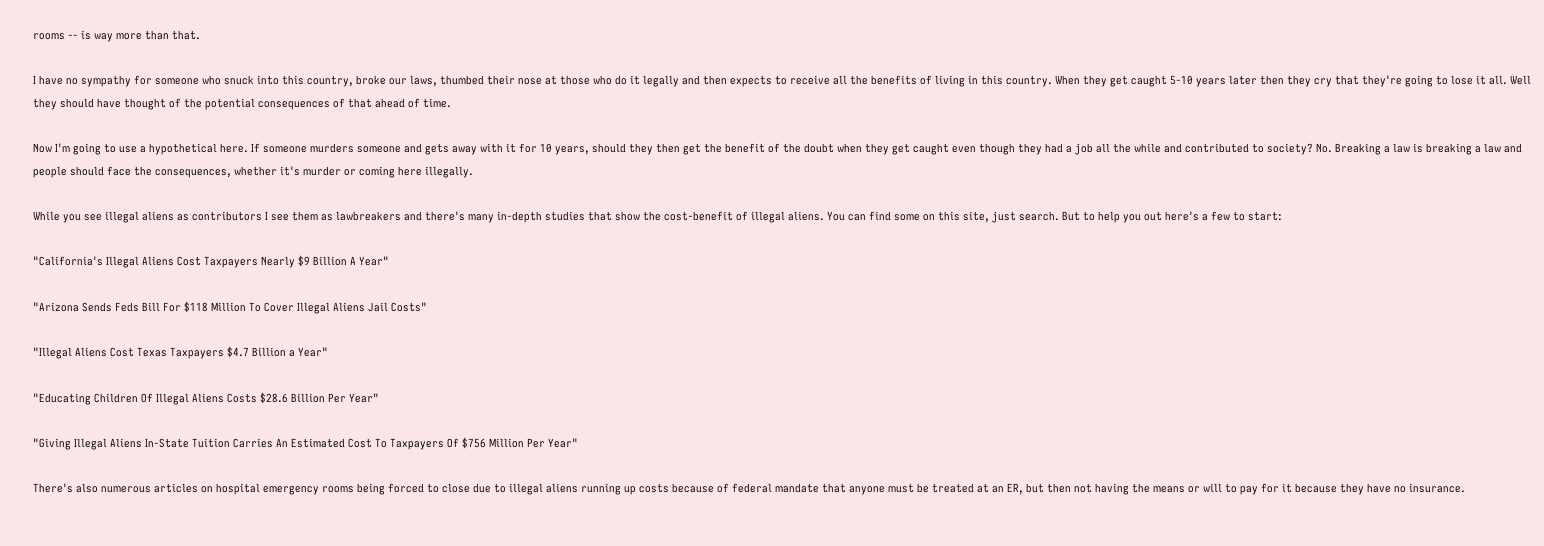rooms -- is way more than that.

I have no sympathy for someone who snuck into this country, broke our laws, thumbed their nose at those who do it legally and then expects to receive all the benefits of living in this country. When they get caught 5-10 years later then they cry that they're going to lose it all. Well they should have thought of the potential consequences of that ahead of time.

Now I'm going to use a hypothetical here. If someone murders someone and gets away with it for 10 years, should they then get the benefit of the doubt when they get caught even though they had a job all the while and contributed to society? No. Breaking a law is breaking a law and people should face the consequences, whether it's murder or coming here illegally.

While you see illegal aliens as contributors I see them as lawbreakers and there's many in-depth studies that show the cost-benefit of illegal aliens. You can find some on this site, just search. But to help you out here's a few to start:

"California's Illegal Aliens Cost Taxpayers Nearly $9 Billion A Year"

"Arizona Sends Feds Bill For $118 Million To Cover Illegal Aliens Jail Costs"

"Illegal Aliens Cost Texas Taxpayers $4.7 Billion a Year"

"Educating Children Of Illegal Aliens Costs $28.6 Billion Per Year"

"Giving Illegal Aliens In-State Tuition Carries An Estimated Cost To Taxpayers Of $756 Million Per Year"

There's also numerous articles on hospital emergency rooms being forced to close due to illegal aliens running up costs because of federal mandate that anyone must be treated at an ER, but then not having the means or will to pay for it because they have no insurance.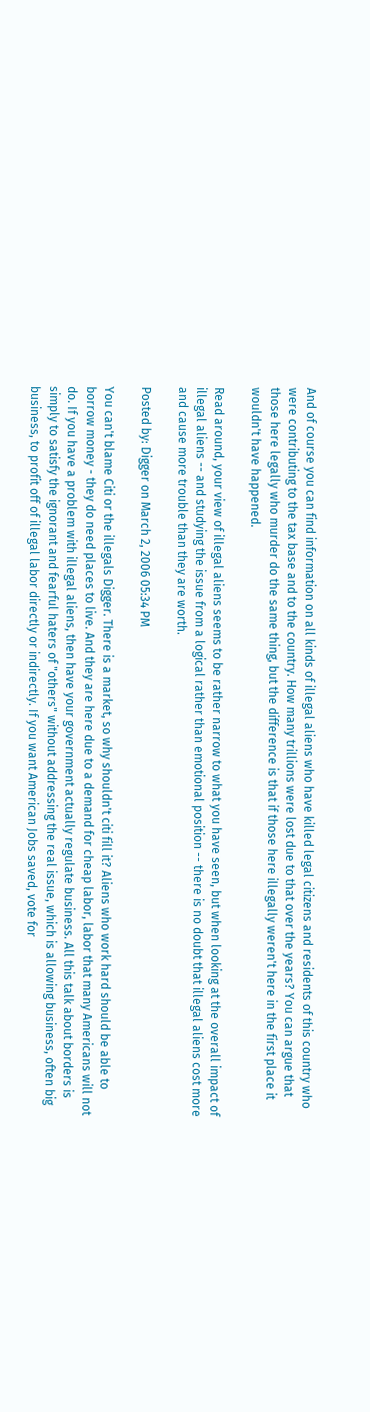And of course you can find information on all kinds of illegal aliens who have killed legal citizens and residents of this country who were contributing to the tax base and to the country. How many trillions were lost due to that over the years? You can argue that those here legally who murder do the same thing, but the difference is that if those here illegally weren't here in the first place it wouldn't have happened.

Read around, your view of illegal aliens seems to be rather narrow to what you have seen, but when looking at the overall impact of illegal aliens -- and studying the issue from a logical rather than emotional position -- there is no doubt that illegal aliens cost more and cause more trouble than they are worth.

Posted by: Digger on March 2, 2006 05:34 PM

You can't blame Citi or the illegals Digger. There is a market, so why shouldn't citi fill it? Aliens who work hard should be able to borrow money - they do need places to live. And they are here due to a demand for cheap labor, labor that many Americans will not do. If you have a problem with illegal aliens, then have your government actually regulate business. All this talk about borders is simply to satisfy the ignorant and fearful haters of "others" without addressing the real issue, which is allowing business, often big business, to profit off of illegal labor directly or indirectly. If you want American Jobs saved, vote for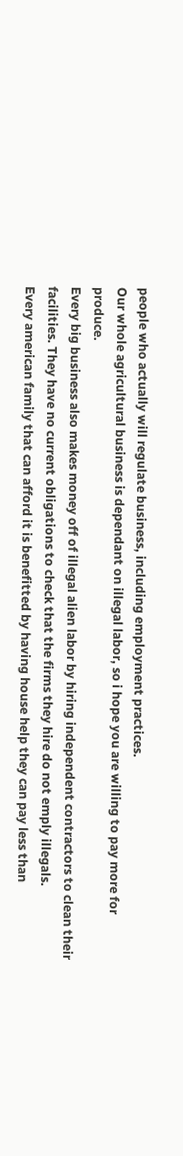people who actually will regulate business, including employment practices.
Our whole agricultural business is dependant on illegal labor, so i hope you are willing to pay more for produce.
Every big business also makes money off of illegal alien labor by hiring independent contractors to clean their facilities. They have no current obligations to check that the firms they hire do not emply illegals.
Every american family that can afford it is benefitted by having house help they can pay less than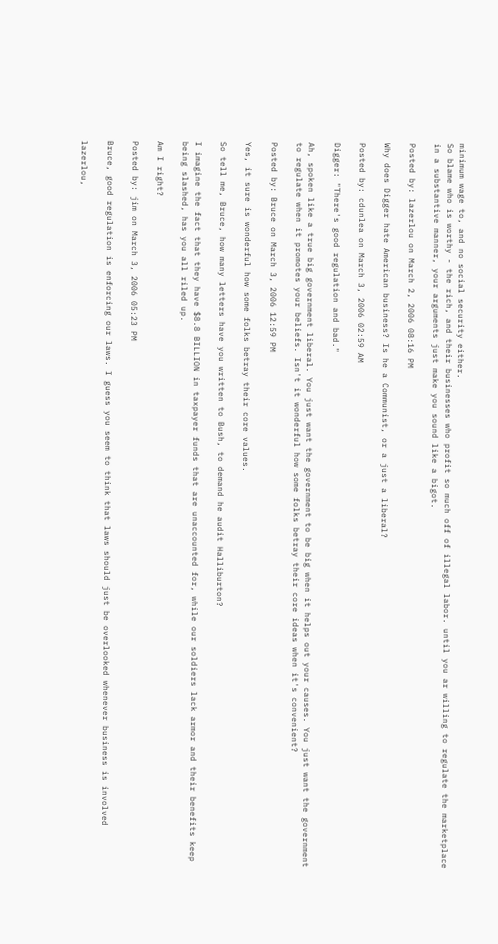minimum wage to, and no social security either.
So blame who is worthy - the rich, and their businesses who profit so much off of illegal labor. until you ar willing to regulate the marketplace in a substantive manner, your arguments just make you sound like a bigot.

Posted by: lazerlou on March 2, 2006 08:16 PM

Why does Digger hate American business? Is he a Communist, or a just a liberal?

Posted by: cdunlea on March 3, 2006 02:59 AM

Digger: "There's good regulation and bad."

Ah, spoken like a true big government liberal. You just want the government to be big when it helps out your causes. You just want the government to regulate when it promotes your beliefs. Isn't it wonderful how some folks betray their core ideas when it's convenient?

Posted by: Bruce on March 3, 2006 12:59 PM

Yes, it sure is wonderful how some folks betray their core values.

So tell me, Bruce, how many letters have you written to Bush, to demand he audit Halliburton?

I imagine the fact that they have $8.8 BILLION in taxpayer funds that are unaccounted for, while our soldiers lack armor and their benefits keep being slashed, has you all riled up.

Am I right?

Posted by: jim on March 3, 2006 05:23 PM

Bruce, good regulation is enforcing our laws. I guess you seem to think that laws should just be overlooked whenever business is involved

lazerlou,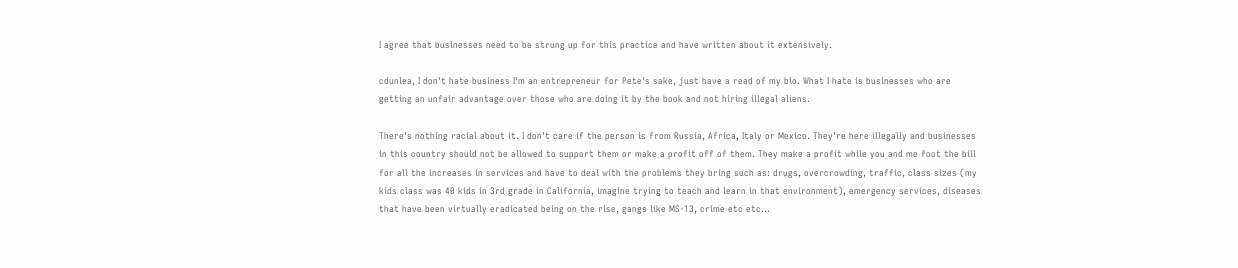I agree that businesses need to be strung up for this practice and have written about it extensively.

cdunlea, I don't hate business I'm an entrepreneur for Pete's sake, just have a read of my bio. What I hate is businesses who are getting an unfair advantage over those who are doing it by the book and not hiring illegal aliens.

There's nothing racial about it. I don't care if the person is from Russia, Africa, Italy or Mexico. They're here illegally and businesses in this country should not be allowed to support them or make a profit off of them. They make a profit while you and me foot the bill for all the increases in services and have to deal with the problems they bring such as: drugs, overcrowding, traffic, class sizes (my kids class was 40 kids in 3rd grade in California, imagine trying to teach and learn in that environment), emergency services, diseases that have been virtually eradicated being on the rise, gangs like MS-13, crime etc etc...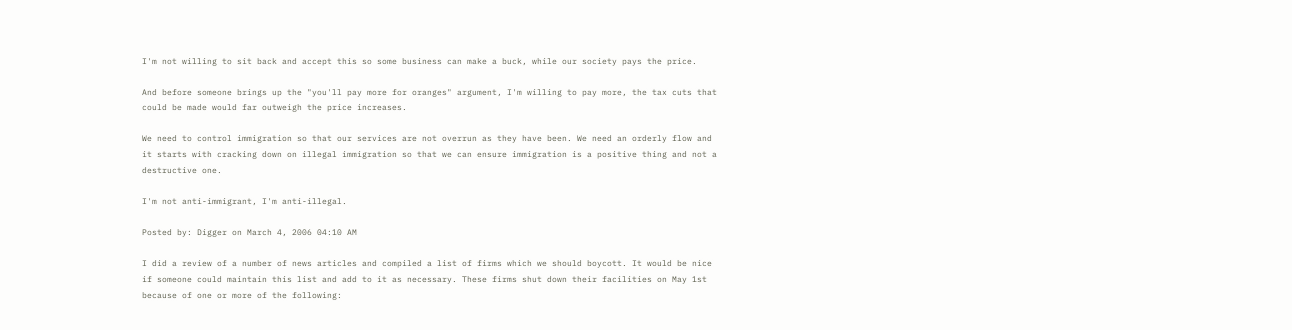I'm not willing to sit back and accept this so some business can make a buck, while our society pays the price.

And before someone brings up the "you'll pay more for oranges" argument, I'm willing to pay more, the tax cuts that could be made would far outweigh the price increases.

We need to control immigration so that our services are not overrun as they have been. We need an orderly flow and it starts with cracking down on illegal immigration so that we can ensure immigration is a positive thing and not a destructive one.

I'm not anti-immigrant, I'm anti-illegal.

Posted by: Digger on March 4, 2006 04:10 AM

I did a review of a number of news articles and compiled a list of firms which we should boycott. It would be nice if someone could maintain this list and add to it as necessary. These firms shut down their facilities on May 1st because of one or more of the following: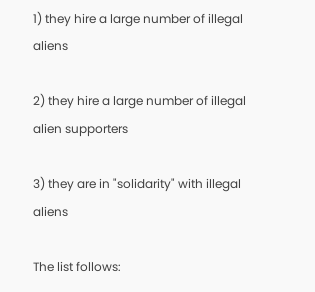1) they hire a large number of illegal aliens

2) they hire a large number of illegal alien supporters

3) they are in "solidarity" with illegal aliens

The list follows: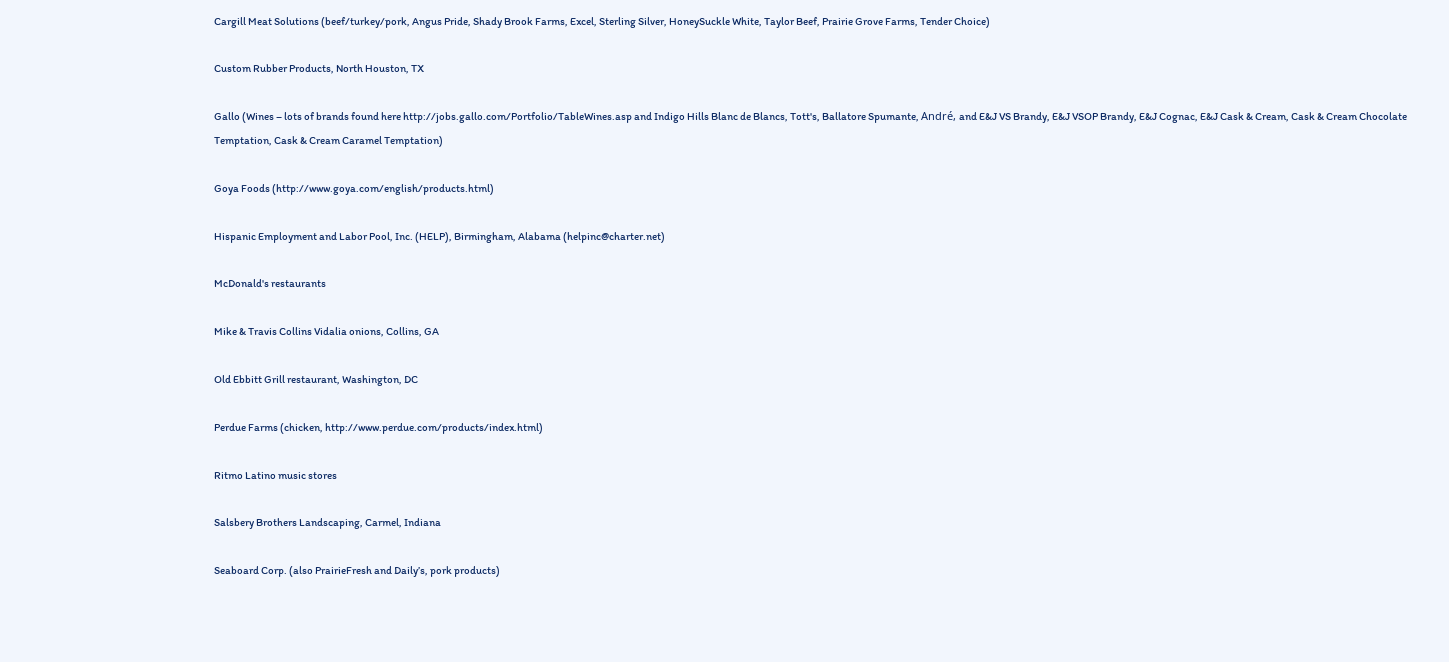Cargill Meat Solutions (beef/turkey/pork, Angus Pride, Shady Brook Farms, Excel, Sterling Silver, HoneySuckle White, Taylor Beef, Prairie Grove Farms, Tender Choice)

Custom Rubber Products, North Houston, TX

Gallo (Wines – lots of brands found here http://jobs.gallo.com/Portfolio/TableWines.asp and Indigo Hills Blanc de Blancs, Tott's, Ballatore Spumante, André, and E&J VS Brandy, E&J VSOP Brandy, E&J Cognac, E&J Cask & Cream, Cask & Cream Chocolate Temptation, Cask & Cream Caramel Temptation)

Goya Foods (http://www.goya.com/english/products.html)

Hispanic Employment and Labor Pool, Inc. (HELP), Birmingham, Alabama (helpinc@charter.net)

McDonald's restaurants

Mike & Travis Collins Vidalia onions, Collins, GA

Old Ebbitt Grill restaurant, Washington, DC

Perdue Farms (chicken, http://www.perdue.com/products/index.html)

Ritmo Latino music stores

Salsbery Brothers Landscaping, Carmel, Indiana

Seaboard Corp. (also PrairieFresh and Daily’s, pork products)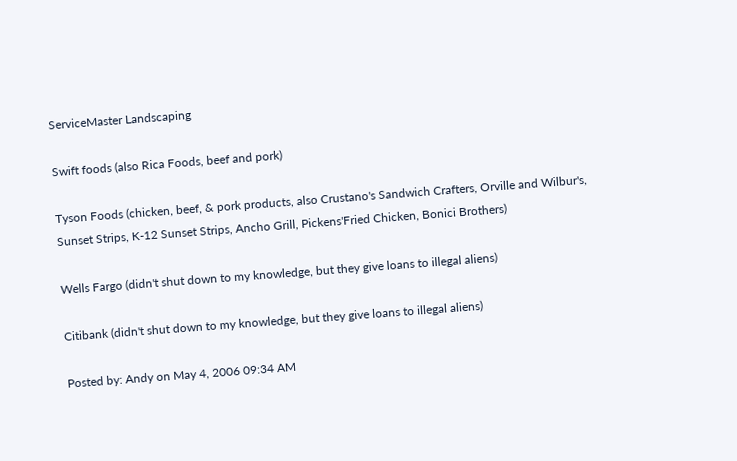ServiceMaster Landscaping

Swift foods (also Rica Foods, beef and pork)

Tyson Foods (chicken, beef, & pork products, also Crustano's Sandwich Crafters, Orville and Wilbur's, Sunset Strips, K-12 Sunset Strips, Ancho Grill, Pickens'Fried Chicken, Bonici Brothers)

Wells Fargo (didn't shut down to my knowledge, but they give loans to illegal aliens)

Citibank (didn't shut down to my knowledge, but they give loans to illegal aliens)

Posted by: Andy on May 4, 2006 09:34 AM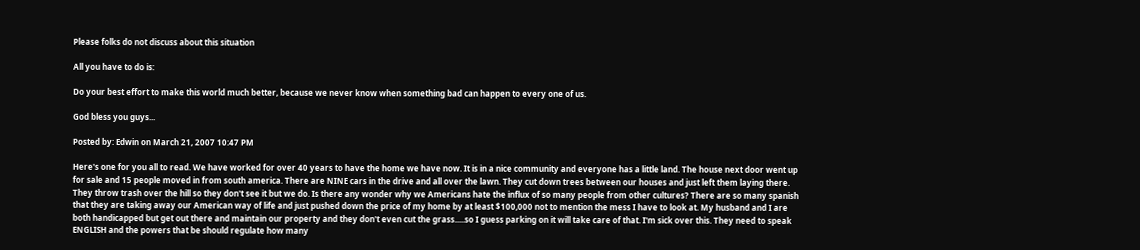Please folks do not discuss about this situation

All you have to do is:

Do your best effort to make this world much better, because we never know when something bad can happen to every one of us.

God bless you guys...

Posted by: Edwin on March 21, 2007 10:47 PM

Here's one for you all to read. We have worked for over 40 years to have the home we have now. It is in a nice community and everyone has a little land. The house next door went up for sale and 15 people moved in from south america. There are NINE cars in the drive and all over the lawn. They cut down trees between our houses and just left them laying there. They throw trash over the hill so they don't see it but we do. Is there any wonder why we Americans hate the influx of so many people from other cultures? There are so many spanish that they are taking away our American way of life and just pushed down the price of my home by at least $100,000 not to mention the mess I have to look at. My husband and I are both handicapped but get out there and maintain our property and they don't even cut the grass.....so I guess parking on it will take care of that. I'm sick over this. They need to speak ENGLISH and the powers that be should regulate how many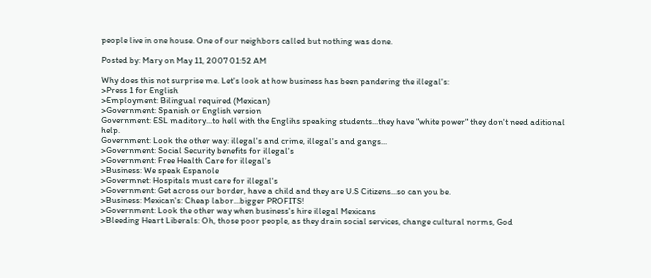people live in one house. One of our neighbors called but nothing was done.

Posted by: Mary on May 11, 2007 01:52 AM

Why does this not surprise me. Let's look at how business has been pandering the illegal's:
>Press 1 for English
>Employment: Bilingual required (Mexican)
>Government: Spanish or English version
Government: ESL maditory...to hell with the Englihs speaking students...they have "white power" they don't need aditional help.
Government: Look the other way: illegal's and crime, illegal's and gangs...
>Government: Social Security benefits for illegal's
>Government: Free Health Care for illegal's
>Business: We speak Espanole
>Govermnet: Hospitals must care for illegal's
>Government: Get across our border, have a child and they are U.S Citizens...so can you be.
>Business: Mexican's: Cheap labor...bigger PROFITS!
>Government: Look the other way when business's hire illegal Mexicans
>Bleeding Heart Liberals: Oh, those poor people, as they drain social services, change cultural norms, God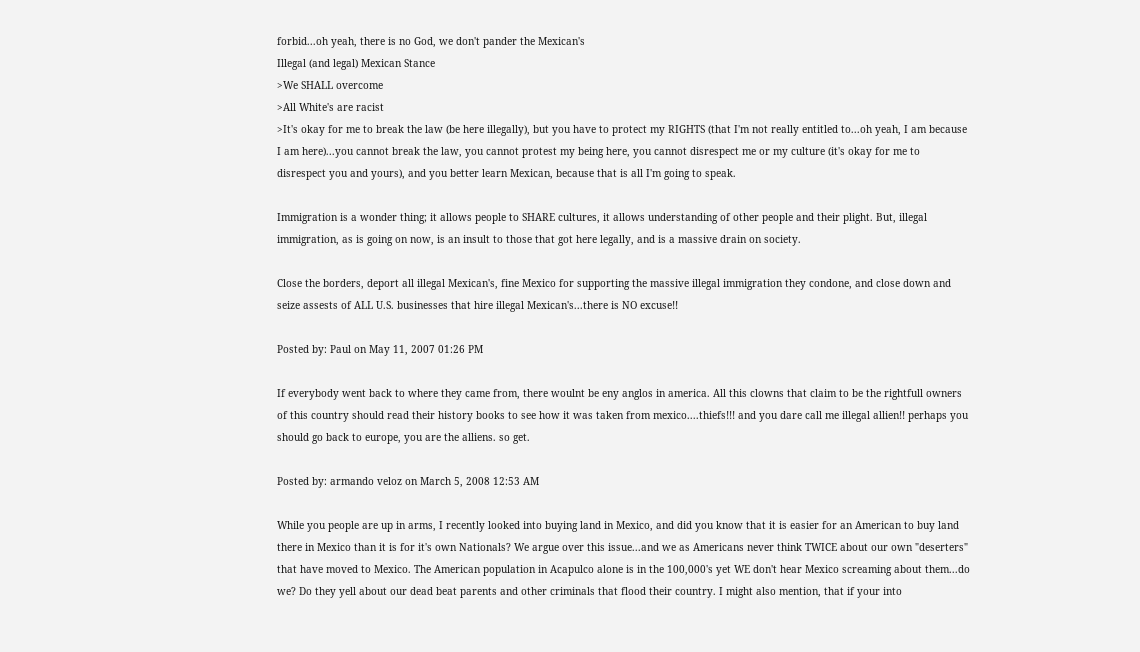forbid...oh yeah, there is no God, we don't pander the Mexican's
Illegal (and legal) Mexican Stance
>We SHALL overcome
>All White's are racist
>It's okay for me to break the law (be here illegally), but you have to protect my RIGHTS (that I'm not really entitled to...oh yeah, I am because I am here)...you cannot break the law, you cannot protest my being here, you cannot disrespect me or my culture (it's okay for me to disrespect you and yours), and you better learn Mexican, because that is all I'm going to speak.

Immigration is a wonder thing; it allows people to SHARE cultures, it allows understanding of other people and their plight. But, illegal immigration, as is going on now, is an insult to those that got here legally, and is a massive drain on society.

Close the borders, deport all illegal Mexican's, fine Mexico for supporting the massive illegal immigration they condone, and close down and seize assests of ALL U.S. businesses that hire illegal Mexican's...there is NO excuse!!

Posted by: Paul on May 11, 2007 01:26 PM

If everybody went back to where they came from, there woulnt be eny anglos in america. All this clowns that claim to be the rightfull owners of this country should read their history books to see how it was taken from mexico....thiefs!!! and you dare call me illegal allien!! perhaps you should go back to europe, you are the alliens. so get.

Posted by: armando veloz on March 5, 2008 12:53 AM

While you people are up in arms, I recently looked into buying land in Mexico, and did you know that it is easier for an American to buy land there in Mexico than it is for it's own Nationals? We argue over this issue...and we as Americans never think TWICE about our own "deserters" that have moved to Mexico. The American population in Acapulco alone is in the 100,000's yet WE don't hear Mexico screaming about them...do we? Do they yell about our dead beat parents and other criminals that flood their country. I might also mention, that if your into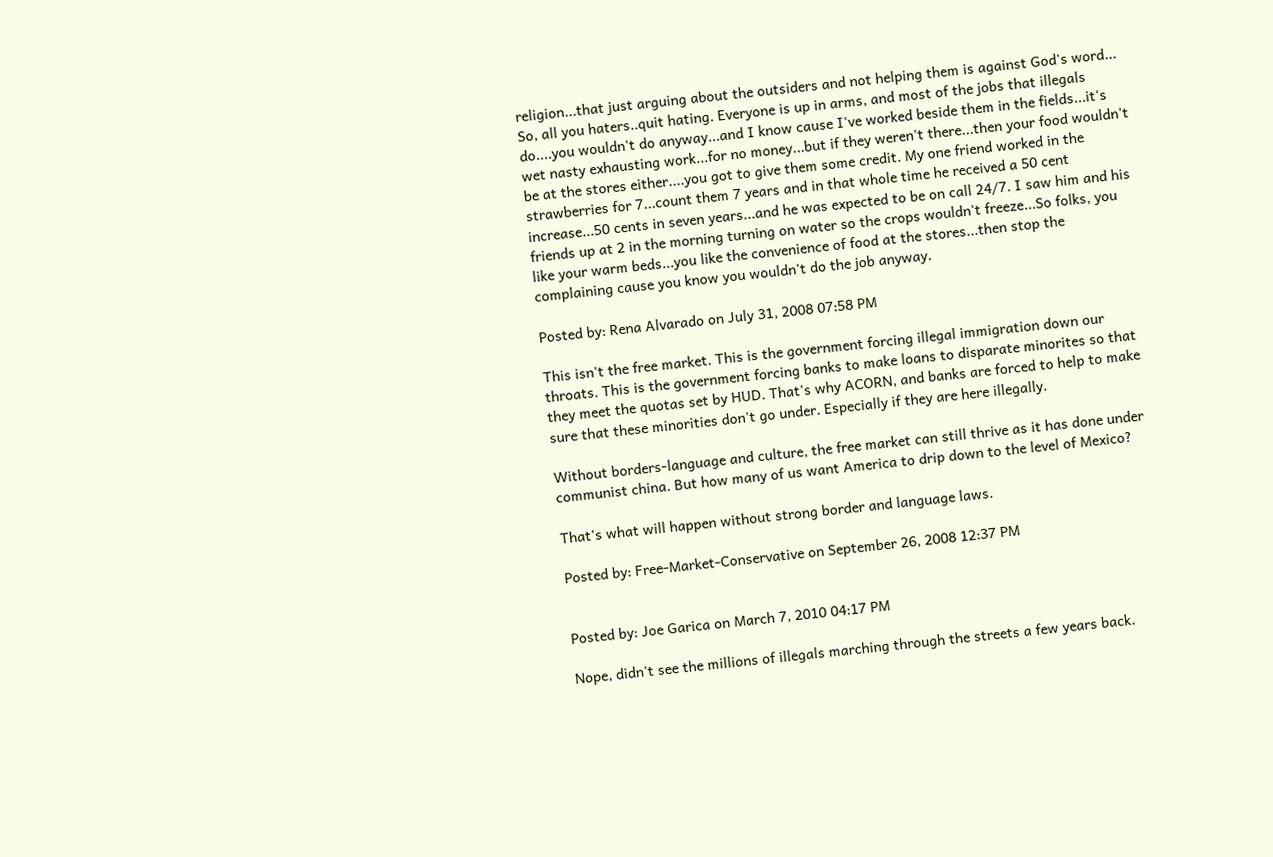religion...that just arguing about the outsiders and not helping them is against God's word... So, all you haters..quit hating. Everyone is up in arms, and most of the jobs that illegals do....you wouldn't do anyway...and I know cause I've worked beside them in the fields...it's wet nasty exhausting work...for no money...but if they weren't there...then your food wouldn't be at the stores either....you got to give them some credit. My one friend worked in the strawberries for 7...count them 7 years and in that whole time he received a 50 cent increase...50 cents in seven years...and he was expected to be on call 24/7. I saw him and his friends up at 2 in the morning turning on water so the crops wouldn't freeze...So folks, you like your warm beds...you like the convenience of food at the stores...then stop the complaining cause you know you wouldn't do the job anyway.

Posted by: Rena Alvarado on July 31, 2008 07:58 PM

This isn't the free market. This is the government forcing illegal immigration down our throats. This is the government forcing banks to make loans to disparate minorites so that they meet the quotas set by HUD. That's why ACORN, and banks are forced to help to make sure that these minorities don't go under. Especially if they are here illegally.

Without borders-language and culture, the free market can still thrive as it has done under communist china. But how many of us want America to drip down to the level of Mexico?

That's what will happen without strong border and language laws.

Posted by: Free-Market-Conservative on September 26, 2008 12:37 PM


Posted by: Joe Garica on March 7, 2010 04:17 PM

Nope, didn't see the millions of illegals marching through the streets a few years back.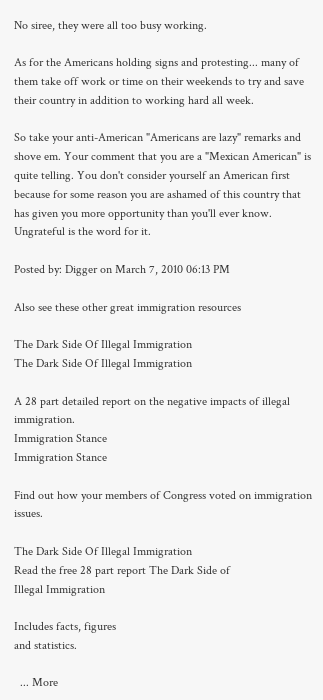No siree, they were all too busy working.

As for the Americans holding signs and protesting... many of them take off work or time on their weekends to try and save their country in addition to working hard all week.

So take your anti-American "Americans are lazy" remarks and shove em. Your comment that you are a "Mexican American" is quite telling. You don't consider yourself an American first because for some reason you are ashamed of this country that has given you more opportunity than you'll ever know. Ungrateful is the word for it.

Posted by: Digger on March 7, 2010 06:13 PM

Also see these other great immigration resources

The Dark Side Of Illegal Immigration
The Dark Side Of Illegal Immigration

A 28 part detailed report on the negative impacts of illegal immigration.
Immigration Stance
Immigration Stance

Find out how your members of Congress voted on immigration issues.

The Dark Side Of Illegal Immigration
Read the free 28 part report The Dark Side of
Illegal Immigration

Includes facts, figures
and statistics.

  ... More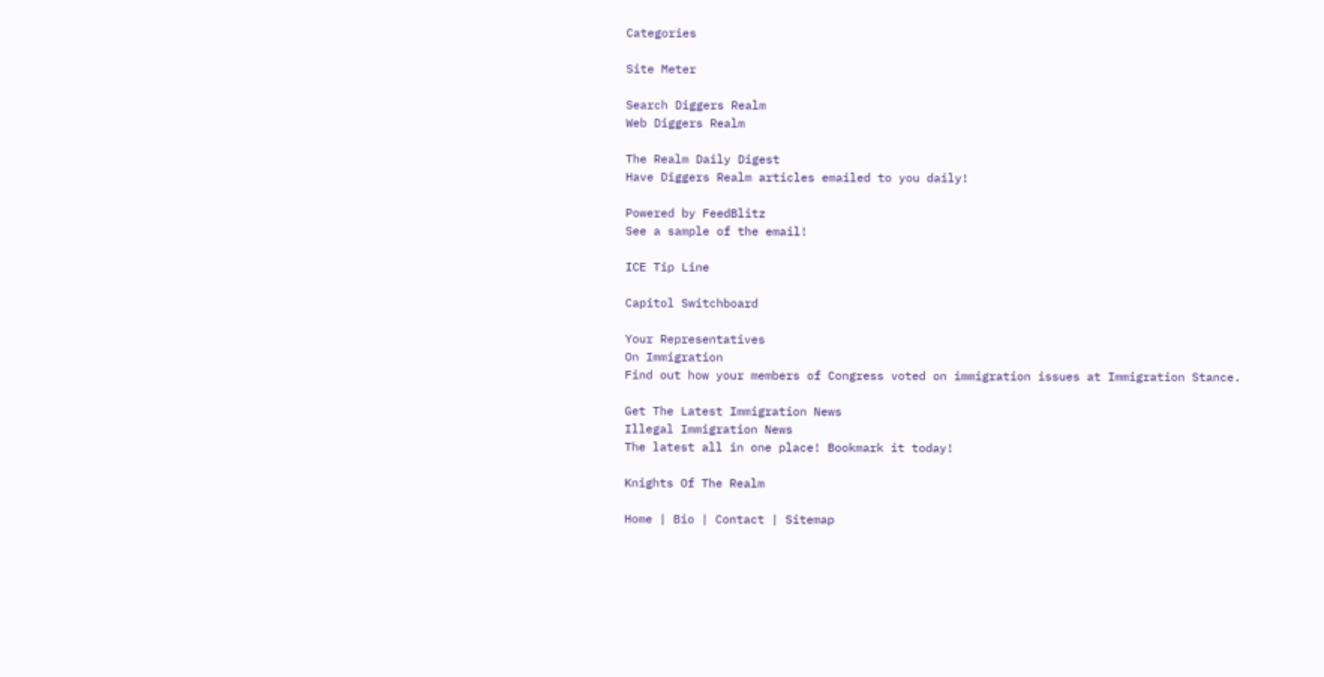Categories

Site Meter

Search Diggers Realm
Web Diggers Realm

The Realm Daily Digest
Have Diggers Realm articles emailed to you daily!

Powered by FeedBlitz
See a sample of the email!

ICE Tip Line

Capitol Switchboard

Your Representatives
On Immigration
Find out how your members of Congress voted on immigration issues at Immigration Stance.

Get The Latest Immigration News
Illegal Immigration News
The latest all in one place! Bookmark it today!

Knights Of The Realm

Home | Bio | Contact | Sitemap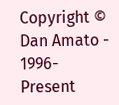Copyright © Dan Amato - 1996-Present